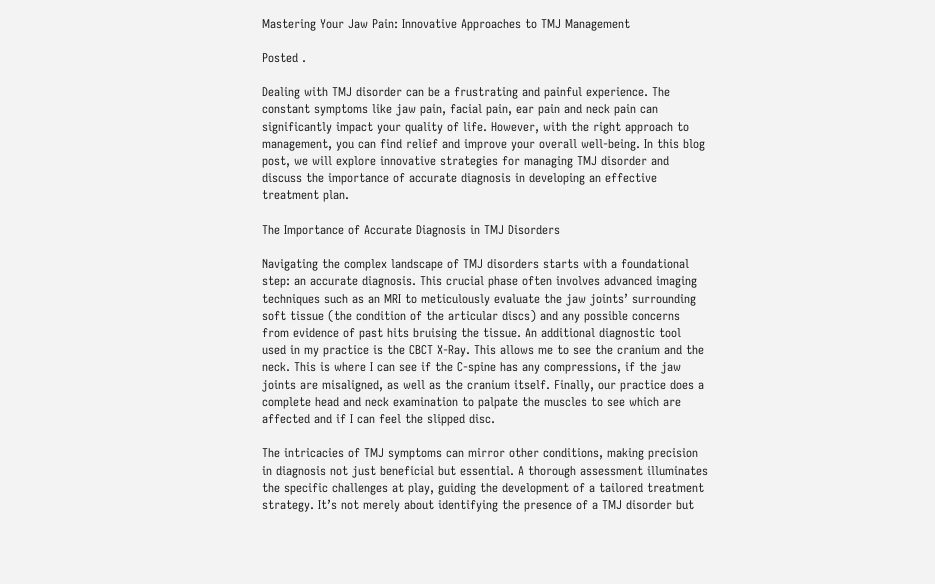Mastering Your Jaw Pain: Innovative Approaches to TMJ Management

Posted .

Dealing with TMJ disorder can be a frustrating and painful experience. The constant symptoms like jaw pain, facial pain, ear pain and neck pain can significantly impact your quality of life. However, with the right approach to management, you can find relief and improve your overall well-being. In this blog post, we will explore innovative strategies for managing TMJ disorder and discuss the importance of accurate diagnosis in developing an effective treatment plan.

The Importance of Accurate Diagnosis in TMJ Disorders

Navigating the complex landscape of TMJ disorders starts with a foundational step: an accurate diagnosis. This crucial phase often involves advanced imaging techniques such as an MRI to meticulously evaluate the jaw joints’ surrounding soft tissue (the condition of the articular discs) and any possible concerns from evidence of past hits bruising the tissue. An additional diagnostic tool used in my practice is the CBCT X-Ray. This allows me to see the cranium and the neck. This is where I can see if the C-spine has any compressions, if the jaw joints are misaligned, as well as the cranium itself. Finally, our practice does a complete head and neck examination to palpate the muscles to see which are affected and if I can feel the slipped disc.

The intricacies of TMJ symptoms can mirror other conditions, making precision in diagnosis not just beneficial but essential. A thorough assessment illuminates the specific challenges at play, guiding the development of a tailored treatment strategy. It’s not merely about identifying the presence of a TMJ disorder but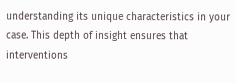understanding its unique characteristics in your case. This depth of insight ensures that interventions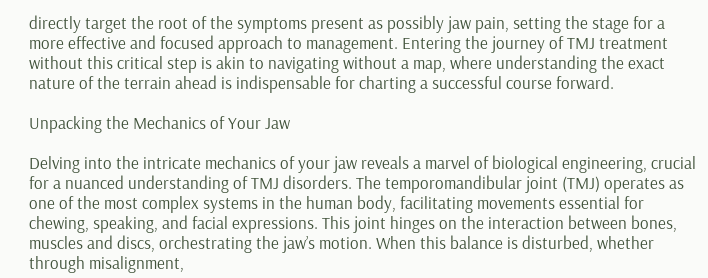directly target the root of the symptoms present as possibly jaw pain, setting the stage for a more effective and focused approach to management. Entering the journey of TMJ treatment without this critical step is akin to navigating without a map, where understanding the exact nature of the terrain ahead is indispensable for charting a successful course forward.

Unpacking the Mechanics of Your Jaw

Delving into the intricate mechanics of your jaw reveals a marvel of biological engineering, crucial for a nuanced understanding of TMJ disorders. The temporomandibular joint (TMJ) operates as one of the most complex systems in the human body, facilitating movements essential for chewing, speaking, and facial expressions. This joint hinges on the interaction between bones, muscles and discs, orchestrating the jaw’s motion. When this balance is disturbed, whether through misalignment,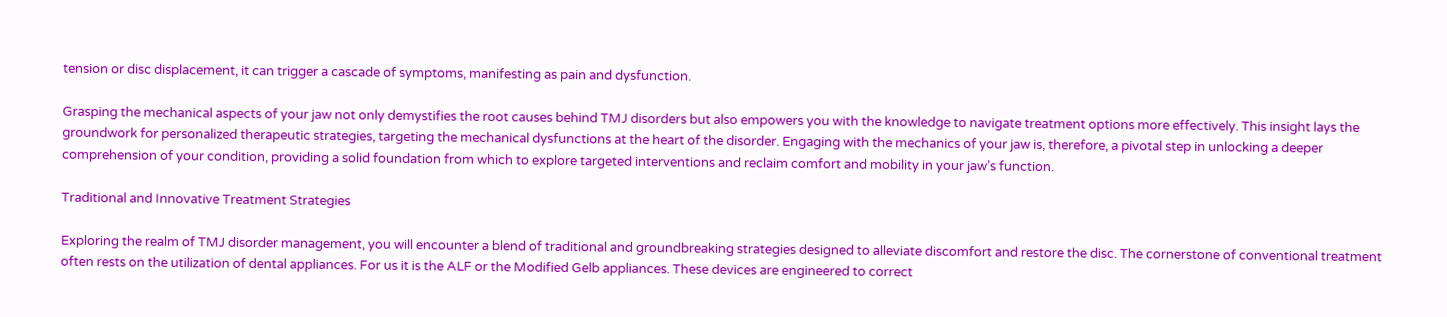tension or disc displacement, it can trigger a cascade of symptoms, manifesting as pain and dysfunction.

Grasping the mechanical aspects of your jaw not only demystifies the root causes behind TMJ disorders but also empowers you with the knowledge to navigate treatment options more effectively. This insight lays the groundwork for personalized therapeutic strategies, targeting the mechanical dysfunctions at the heart of the disorder. Engaging with the mechanics of your jaw is, therefore, a pivotal step in unlocking a deeper comprehension of your condition, providing a solid foundation from which to explore targeted interventions and reclaim comfort and mobility in your jaw’s function.

Traditional and Innovative Treatment Strategies

Exploring the realm of TMJ disorder management, you will encounter a blend of traditional and groundbreaking strategies designed to alleviate discomfort and restore the disc. The cornerstone of conventional treatment often rests on the utilization of dental appliances. For us it is the ALF or the Modified Gelb appliances. These devices are engineered to correct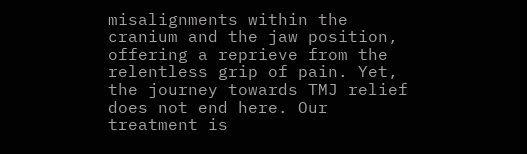misalignments within the cranium and the jaw position, offering a reprieve from the relentless grip of pain. Yet, the journey towards TMJ relief does not end here. Our treatment is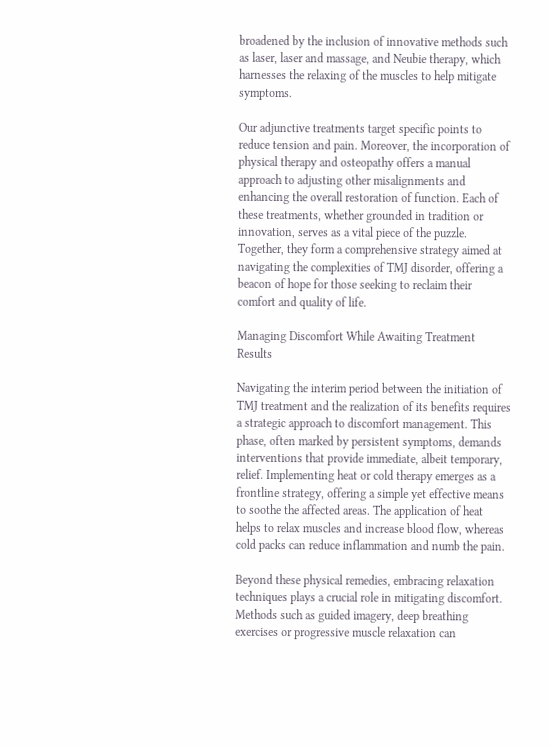broadened by the inclusion of innovative methods such as laser, laser and massage, and Neubie therapy, which harnesses the relaxing of the muscles to help mitigate symptoms.

Our adjunctive treatments target specific points to reduce tension and pain. Moreover, the incorporation of physical therapy and osteopathy offers a manual approach to adjusting other misalignments and enhancing the overall restoration of function. Each of these treatments, whether grounded in tradition or innovation, serves as a vital piece of the puzzle. Together, they form a comprehensive strategy aimed at navigating the complexities of TMJ disorder, offering a beacon of hope for those seeking to reclaim their comfort and quality of life.

Managing Discomfort While Awaiting Treatment Results

Navigating the interim period between the initiation of TMJ treatment and the realization of its benefits requires a strategic approach to discomfort management. This phase, often marked by persistent symptoms, demands interventions that provide immediate, albeit temporary, relief. Implementing heat or cold therapy emerges as a frontline strategy, offering a simple yet effective means to soothe the affected areas. The application of heat helps to relax muscles and increase blood flow, whereas cold packs can reduce inflammation and numb the pain.

Beyond these physical remedies, embracing relaxation techniques plays a crucial role in mitigating discomfort. Methods such as guided imagery, deep breathing exercises or progressive muscle relaxation can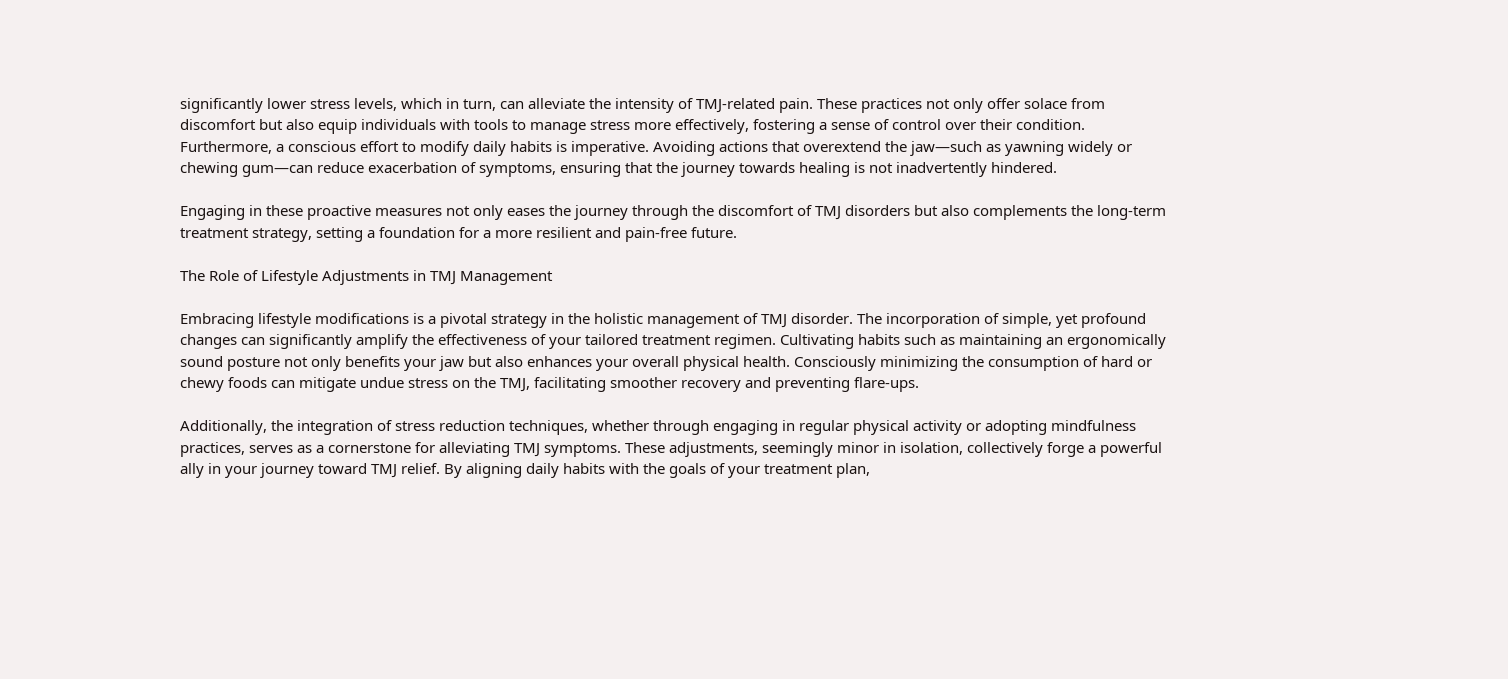significantly lower stress levels, which in turn, can alleviate the intensity of TMJ-related pain. These practices not only offer solace from discomfort but also equip individuals with tools to manage stress more effectively, fostering a sense of control over their condition. Furthermore, a conscious effort to modify daily habits is imperative. Avoiding actions that overextend the jaw—such as yawning widely or chewing gum—can reduce exacerbation of symptoms, ensuring that the journey towards healing is not inadvertently hindered.

Engaging in these proactive measures not only eases the journey through the discomfort of TMJ disorders but also complements the long-term treatment strategy, setting a foundation for a more resilient and pain-free future.

The Role of Lifestyle Adjustments in TMJ Management

Embracing lifestyle modifications is a pivotal strategy in the holistic management of TMJ disorder. The incorporation of simple, yet profound changes can significantly amplify the effectiveness of your tailored treatment regimen. Cultivating habits such as maintaining an ergonomically sound posture not only benefits your jaw but also enhances your overall physical health. Consciously minimizing the consumption of hard or chewy foods can mitigate undue stress on the TMJ, facilitating smoother recovery and preventing flare-ups.

Additionally, the integration of stress reduction techniques, whether through engaging in regular physical activity or adopting mindfulness practices, serves as a cornerstone for alleviating TMJ symptoms. These adjustments, seemingly minor in isolation, collectively forge a powerful ally in your journey toward TMJ relief. By aligning daily habits with the goals of your treatment plan,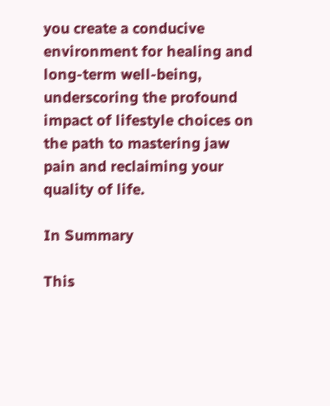you create a conducive environment for healing and long-term well-being, underscoring the profound impact of lifestyle choices on the path to mastering jaw pain and reclaiming your quality of life.

In Summary

This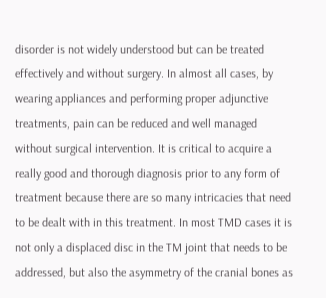disorder is not widely understood but can be treated effectively and without surgery. In almost all cases, by wearing appliances and performing proper adjunctive treatments, pain can be reduced and well managed without surgical intervention. It is critical to acquire a really good and thorough diagnosis prior to any form of treatment because there are so many intricacies that need to be dealt with in this treatment. In most TMD cases it is not only a displaced disc in the TM joint that needs to be addressed, but also the asymmetry of the cranial bones as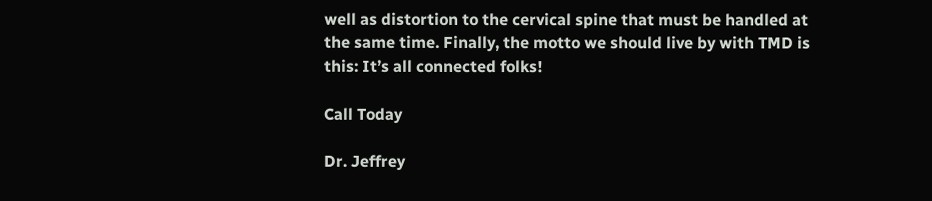well as distortion to the cervical spine that must be handled at the same time. Finally, the motto we should live by with TMD is this: It’s all connected folks!

Call Today

Dr. Jeffrey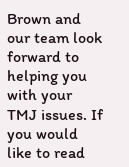Brown and our team look forward to helping you with your TMJ issues. If you would like to read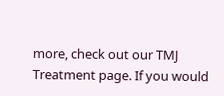more, check out our TMJ Treatment page. If you would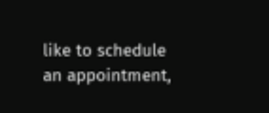like to schedule an appointment,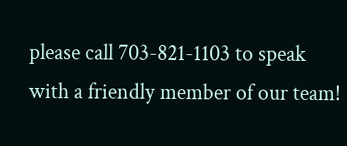please call 703-821-1103 to speak with a friendly member of our team!